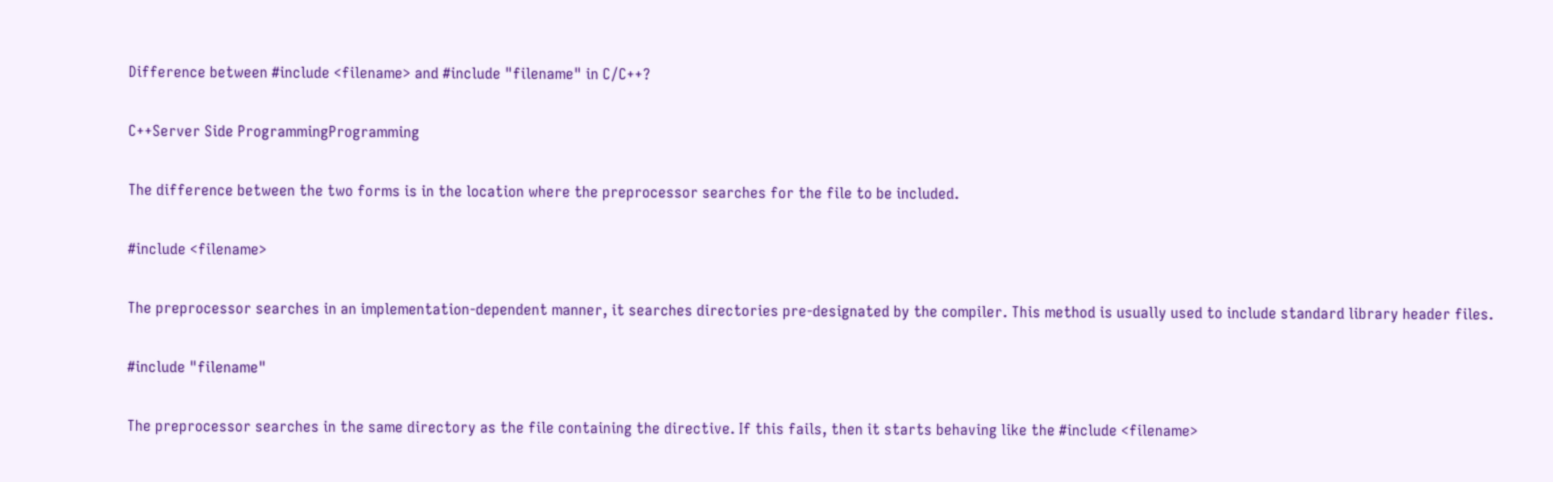Difference between #include <filename> and #include "filename" in C/C++?

C++Server Side ProgrammingProgramming

The difference between the two forms is in the location where the preprocessor searches for the file to be included.

#include <filename>

The preprocessor searches in an implementation-dependent manner, it searches directories pre-designated by the compiler. This method is usually used to include standard library header files.

#include "filename"

The preprocessor searches in the same directory as the file containing the directive. If this fails, then it starts behaving like the #include <filename>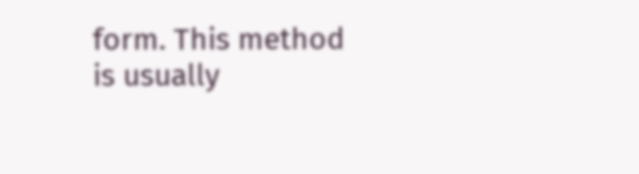form. This method is usually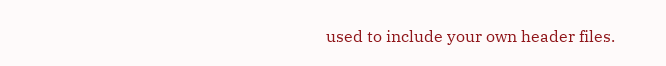used to include your own header files.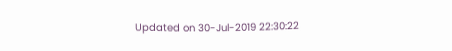Updated on 30-Jul-2019 22:30:22